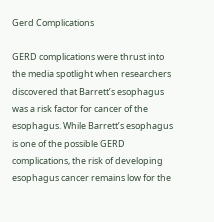Gerd Complications

GERD complications were thrust into the media spotlight when researchers discovered that Barrett’s esophagus was a risk factor for cancer of the esophagus. While Barrett’s esophagus is one of the possible GERD complications, the risk of developing esophagus cancer remains low for the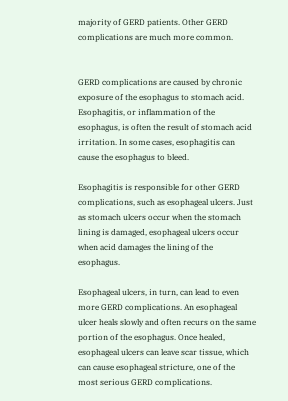majority of GERD patients. Other GERD complications are much more common.


GERD complications are caused by chronic exposure of the esophagus to stomach acid. Esophagitis, or inflammation of the esophagus, is often the result of stomach acid irritation. In some cases, esophagitis can cause the esophagus to bleed.

Esophagitis is responsible for other GERD complications, such as esophageal ulcers. Just as stomach ulcers occur when the stomach lining is damaged, esophageal ulcers occur when acid damages the lining of the esophagus.

Esophageal ulcers, in turn, can lead to even more GERD complications. An esophageal ulcer heals slowly and often recurs on the same portion of the esophagus. Once healed, esophageal ulcers can leave scar tissue, which can cause esophageal stricture, one of the most serious GERD complications.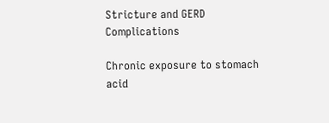Stricture and GERD Complications

Chronic exposure to stomach acid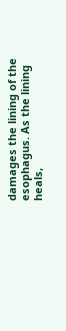damages the lining of the esophagus. As the lining heals,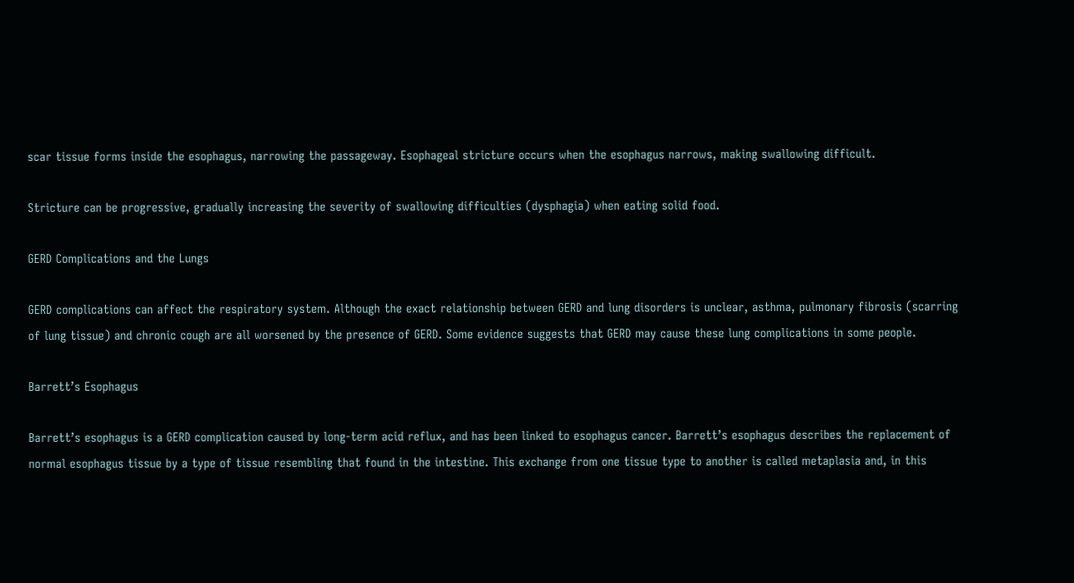scar tissue forms inside the esophagus, narrowing the passageway. Esophageal stricture occurs when the esophagus narrows, making swallowing difficult.

Stricture can be progressive, gradually increasing the severity of swallowing difficulties (dysphagia) when eating solid food.

GERD Complications and the Lungs

GERD complications can affect the respiratory system. Although the exact relationship between GERD and lung disorders is unclear, asthma, pulmonary fibrosis (scarring of lung tissue) and chronic cough are all worsened by the presence of GERD. Some evidence suggests that GERD may cause these lung complications in some people.

Barrett’s Esophagus

Barrett’s esophagus is a GERD complication caused by long-term acid reflux, and has been linked to esophagus cancer. Barrett’s esophagus describes the replacement of normal esophagus tissue by a type of tissue resembling that found in the intestine. This exchange from one tissue type to another is called metaplasia and, in this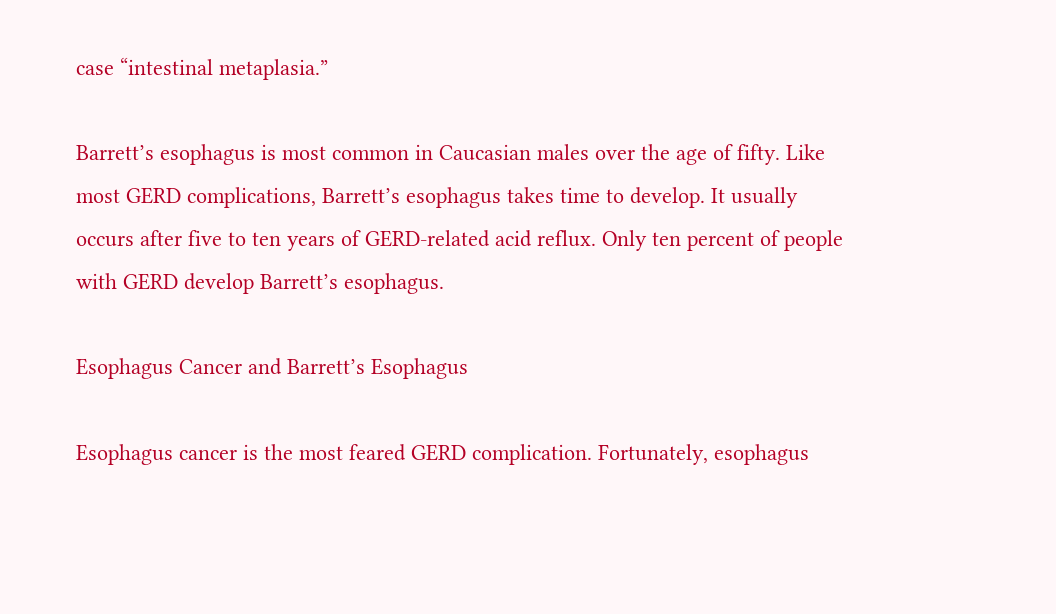case “intestinal metaplasia.”

Barrett’s esophagus is most common in Caucasian males over the age of fifty. Like most GERD complications, Barrett’s esophagus takes time to develop. It usually occurs after five to ten years of GERD-related acid reflux. Only ten percent of people with GERD develop Barrett’s esophagus.

Esophagus Cancer and Barrett’s Esophagus

Esophagus cancer is the most feared GERD complication. Fortunately, esophagus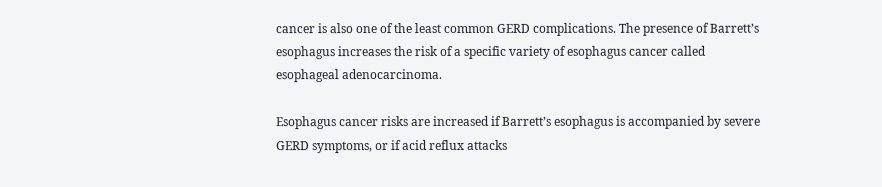cancer is also one of the least common GERD complications. The presence of Barrett’s esophagus increases the risk of a specific variety of esophagus cancer called esophageal adenocarcinoma.

Esophagus cancer risks are increased if Barrett’s esophagus is accompanied by severe GERD symptoms, or if acid reflux attacks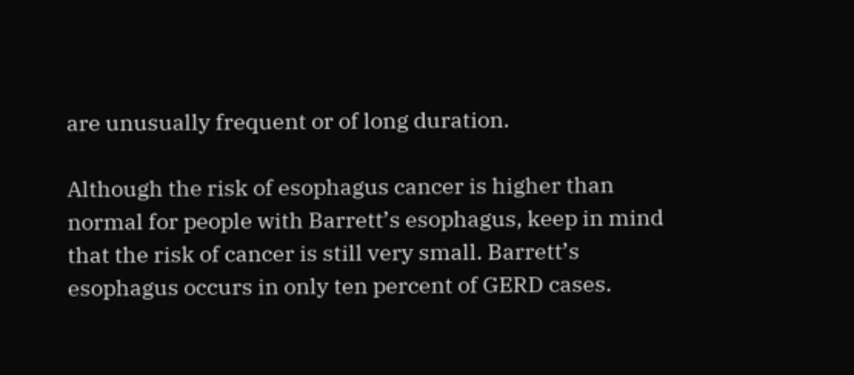are unusually frequent or of long duration.

Although the risk of esophagus cancer is higher than normal for people with Barrett’s esophagus, keep in mind that the risk of cancer is still very small. Barrett’s esophagus occurs in only ten percent of GERD cases.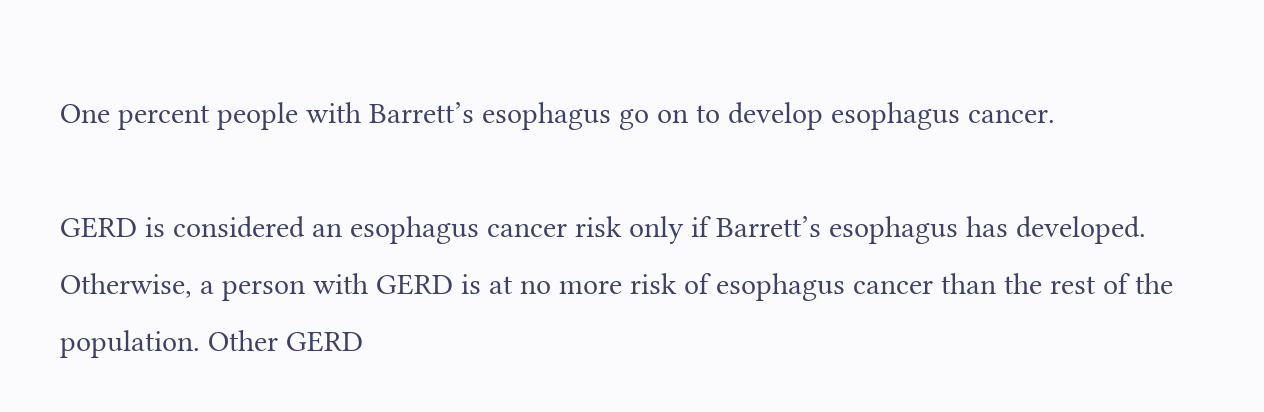One percent people with Barrett’s esophagus go on to develop esophagus cancer.

GERD is considered an esophagus cancer risk only if Barrett’s esophagus has developed. Otherwise, a person with GERD is at no more risk of esophagus cancer than the rest of the population. Other GERD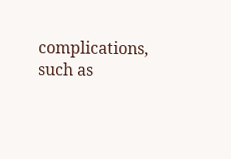complications, such as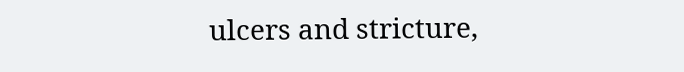ulcers and stricture,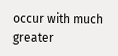occur with much greater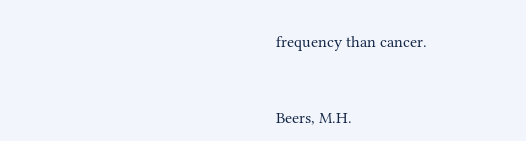frequency than cancer.


Beers, M.H.